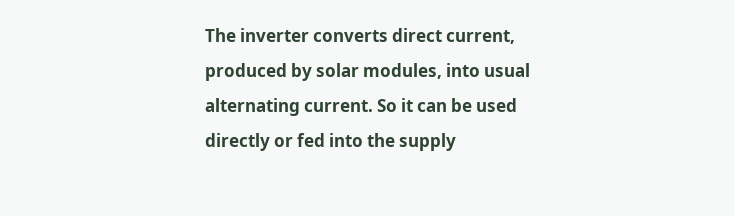The inverter converts direct current, produced by solar modules, into usual alternating current. So it can be used directly or fed into the supply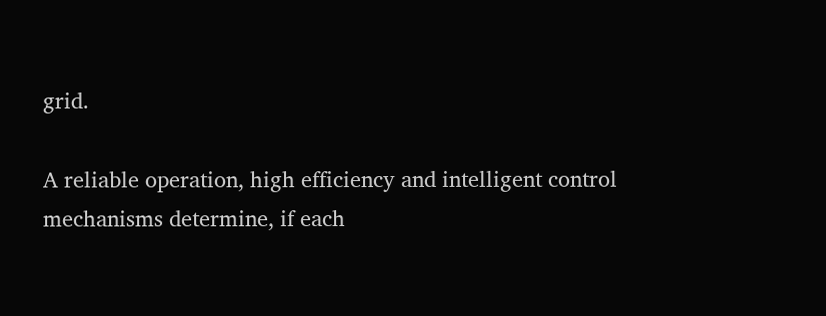grid.

A reliable operation, high efficiency and intelligent control mechanisms determine, if each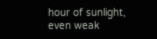hour of sunlight, even weak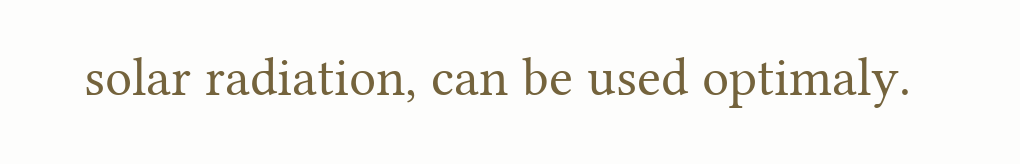solar radiation, can be used optimaly.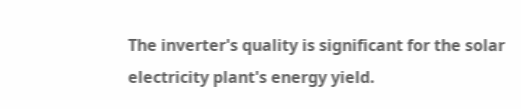The inverter's quality is significant for the solar electricity plant's energy yield.